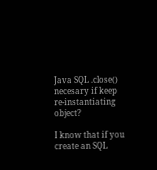Java SQL .close() necesary if keep re-instantiating object?

I know that if you create an SQL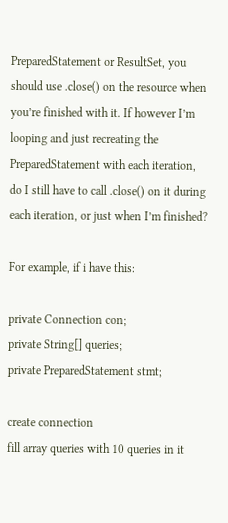PreparedStatement or ResultSet, you should use .close() on the resource when you’re finished with it. If however I’m looping and just recreating the PreparedStatement with each iteration, do I still have to call .close() on it during each iteration, or just when I’m finished?

For example, if i have this:

private Connection con;
private String[] queries;
private PreparedStatement stmt;

create connection
fill array queries with 10 queries in it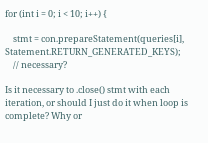for (int i = 0; i < 10; i++) {

    stmt = con.prepareStatement(queries[i], Statement.RETURN_GENERATED_KEYS);
    // necessary?

Is it necessary to .close() stmt with each iteration, or should I just do it when loop is complete? Why or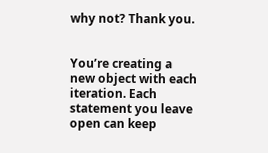why not? Thank you.


You’re creating a new object with each iteration. Each statement you leave open can keep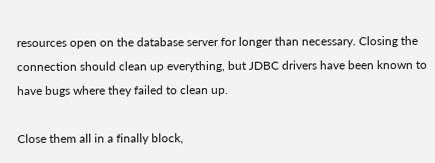resources open on the database server for longer than necessary. Closing the connection should clean up everything, but JDBC drivers have been known to have bugs where they failed to clean up.

Close them all in a finally block,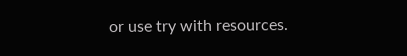or use try with resources.